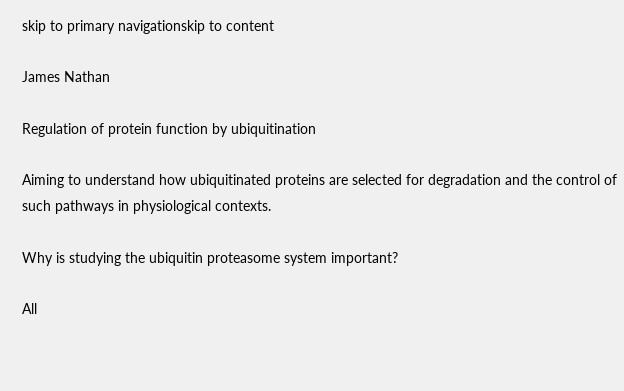skip to primary navigationskip to content

James Nathan

Regulation of protein function by ubiquitination

Aiming to understand how ubiquitinated proteins are selected for degradation and the control of such pathways in physiological contexts.

Why is studying the ubiquitin proteasome system important?

All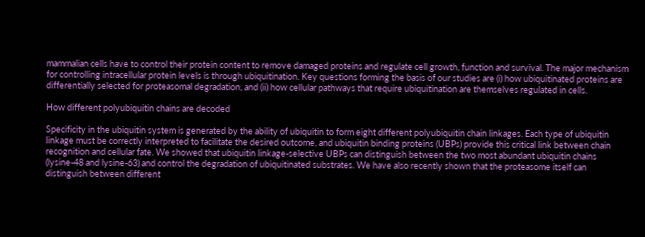mammalian cells have to control their protein content to remove damaged proteins and regulate cell growth, function and survival. The major mechanism for controlling intracellular protein levels is through ubiquitination. Key questions forming the basis of our studies are (i) how ubiquitinated proteins are differentially selected for proteasomal degradation, and (ii) how cellular pathways that require ubiquitination are themselves regulated in cells.

How different polyubiquitin chains are decoded

Specificity in the ubiquitin system is generated by the ability of ubiquitin to form eight different polyubiquitin chain linkages. Each type of ubiquitin linkage must be correctly interpreted to facilitate the desired outcome, and ubiquitin binding proteins (UBPs) provide this critical link between chain recognition and cellular fate. We showed that ubiquitin linkage-selective UBPs can distinguish between the two most abundant ubiquitin chains (lysine-48 and lysine-63) and control the degradation of ubiquitinated substrates. We have also recently shown that the proteasome itself can distinguish between different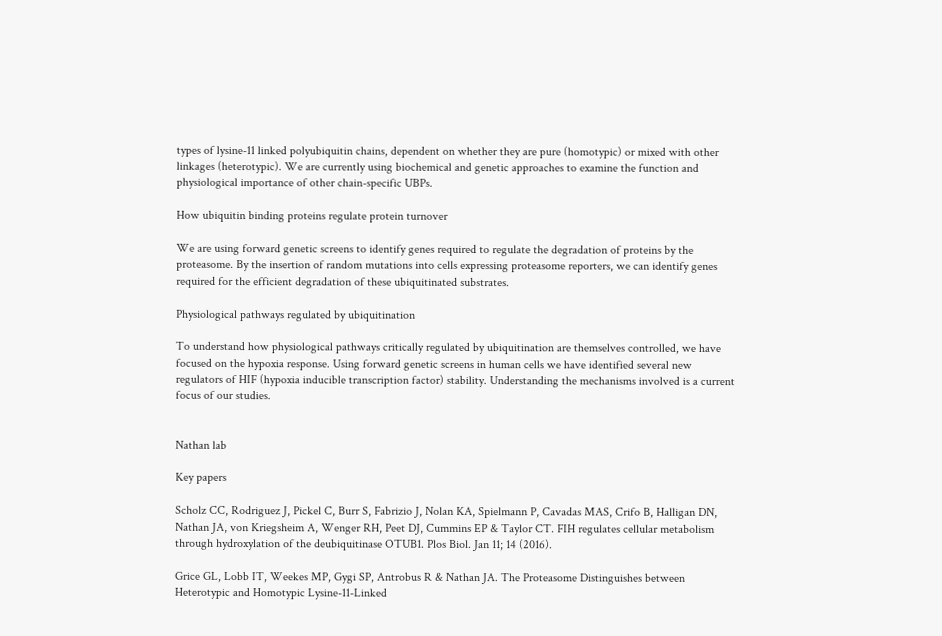types of lysine-11 linked polyubiquitin chains, dependent on whether they are pure (homotypic) or mixed with other linkages (heterotypic). We are currently using biochemical and genetic approaches to examine the function and physiological importance of other chain-specific UBPs.

How ubiquitin binding proteins regulate protein turnover

We are using forward genetic screens to identify genes required to regulate the degradation of proteins by the proteasome. By the insertion of random mutations into cells expressing proteasome reporters, we can identify genes required for the efficient degradation of these ubiquitinated substrates.

Physiological pathways regulated by ubiquitination

To understand how physiological pathways critically regulated by ubiquitination are themselves controlled, we have focused on the hypoxia response. Using forward genetic screens in human cells we have identified several new regulators of HIF (hypoxia inducible transcription factor) stability. Understanding the mechanisms involved is a current focus of our studies.


Nathan lab

Key papers

Scholz CC, Rodriguez J, Pickel C, Burr S, Fabrizio J, Nolan KA, Spielmann P, Cavadas MAS, Crifo B, Halligan DN, Nathan JA, von Kriegsheim A, Wenger RH, Peet DJ, Cummins EP & Taylor CT. FIH regulates cellular metabolism through hydroxylation of the deubiquitinase OTUB1. Plos Biol. Jan 11; 14 (2016).

Grice GL, Lobb IT, Weekes MP, Gygi SP, Antrobus R & Nathan JA. The Proteasome Distinguishes between Heterotypic and Homotypic Lysine-11-Linked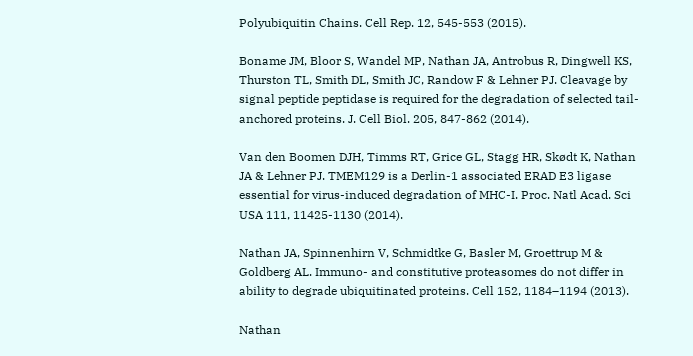Polyubiquitin Chains. Cell Rep. 12, 545-553 (2015).

Boname JM, Bloor S, Wandel MP, Nathan JA, Antrobus R, Dingwell KS, Thurston TL, Smith DL, Smith JC, Randow F & Lehner PJ. Cleavage by signal peptide peptidase is required for the degradation of selected tail-anchored proteins. J. Cell Biol. 205, 847-862 (2014).

Van den Boomen DJH, Timms RT, Grice GL, Stagg HR, Skødt K, Nathan JA & Lehner PJ. TMEM129 is a Derlin-1 associated ERAD E3 ligase essential for virus-induced degradation of MHC-I. Proc. Natl Acad. Sci USA 111, 11425-1130 (2014).

Nathan JA, Spinnenhirn V, Schmidtke G, Basler M, Groettrup M & Goldberg AL. Immuno- and constitutive proteasomes do not differ in ability to degrade ubiquitinated proteins. Cell 152, 1184–1194 (2013).

Nathan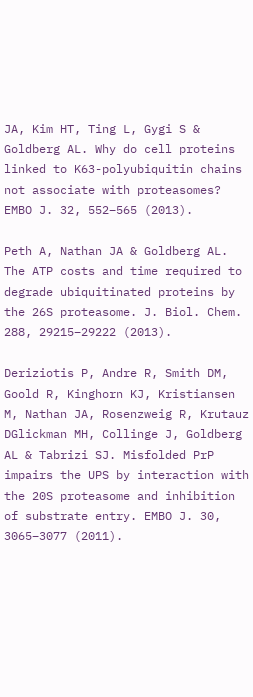JA, Kim HT, Ting L, Gygi S & Goldberg AL. Why do cell proteins linked to K63-polyubiquitin chains not associate with proteasomes? EMBO J. 32, 552–565 (2013).

Peth A, Nathan JA & Goldberg AL. The ATP costs and time required to degrade ubiquitinated proteins by the 26S proteasome. J. Biol. Chem. 288, 29215–29222 (2013).

Deriziotis P, Andre R, Smith DM, Goold R, Kinghorn KJ, Kristiansen M, Nathan JA, Rosenzweig R, Krutauz DGlickman MH, Collinge J, Goldberg AL & Tabrizi SJ. Misfolded PrP impairs the UPS by interaction with the 20S proteasome and inhibition of substrate entry. EMBO J. 30, 3065–3077 (2011).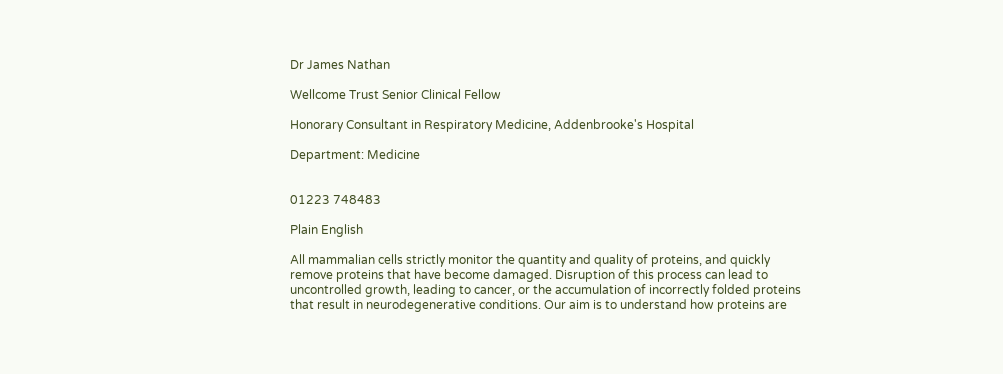Dr James Nathan

Wellcome Trust Senior Clinical Fellow

Honorary Consultant in Respiratory Medicine, Addenbrooke's Hospital

Department: Medicine


01223 748483

Plain English

All mammalian cells strictly monitor the quantity and quality of proteins, and quickly remove proteins that have become damaged. Disruption of this process can lead to uncontrolled growth, leading to cancer, or the accumulation of incorrectly folded proteins that result in neurodegenerative conditions. Our aim is to understand how proteins are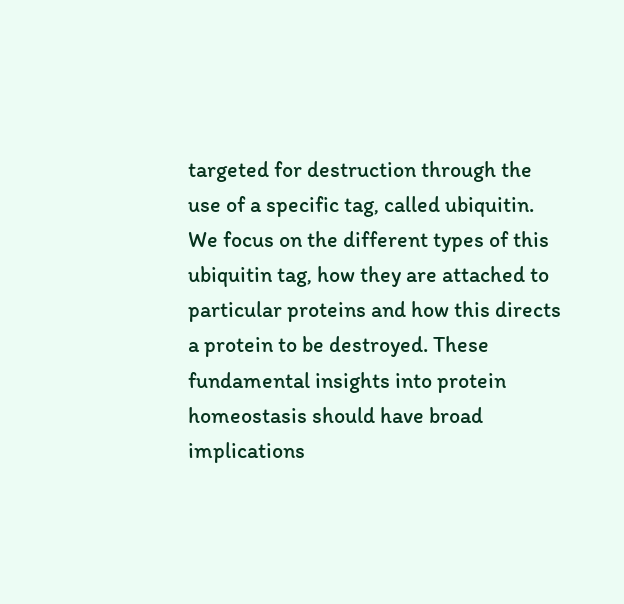targeted for destruction through the use of a specific tag, called ubiquitin. We focus on the different types of this ubiquitin tag, how they are attached to particular proteins and how this directs a protein to be destroyed. These fundamental insights into protein homeostasis should have broad implications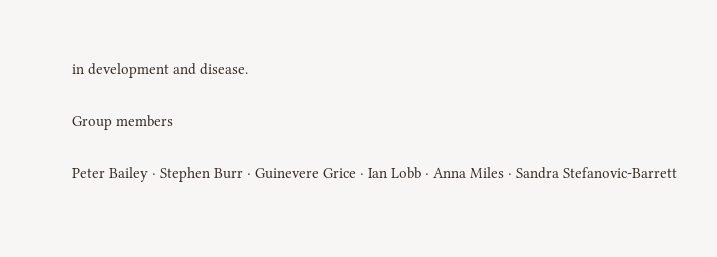in development and disease.

Group members

Peter Bailey · Stephen Burr · Guinevere Grice · Ian Lobb · Anna Miles · Sandra Stefanovic-Barrett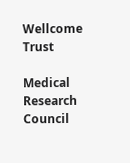Wellcome Trust

Medical Research Council